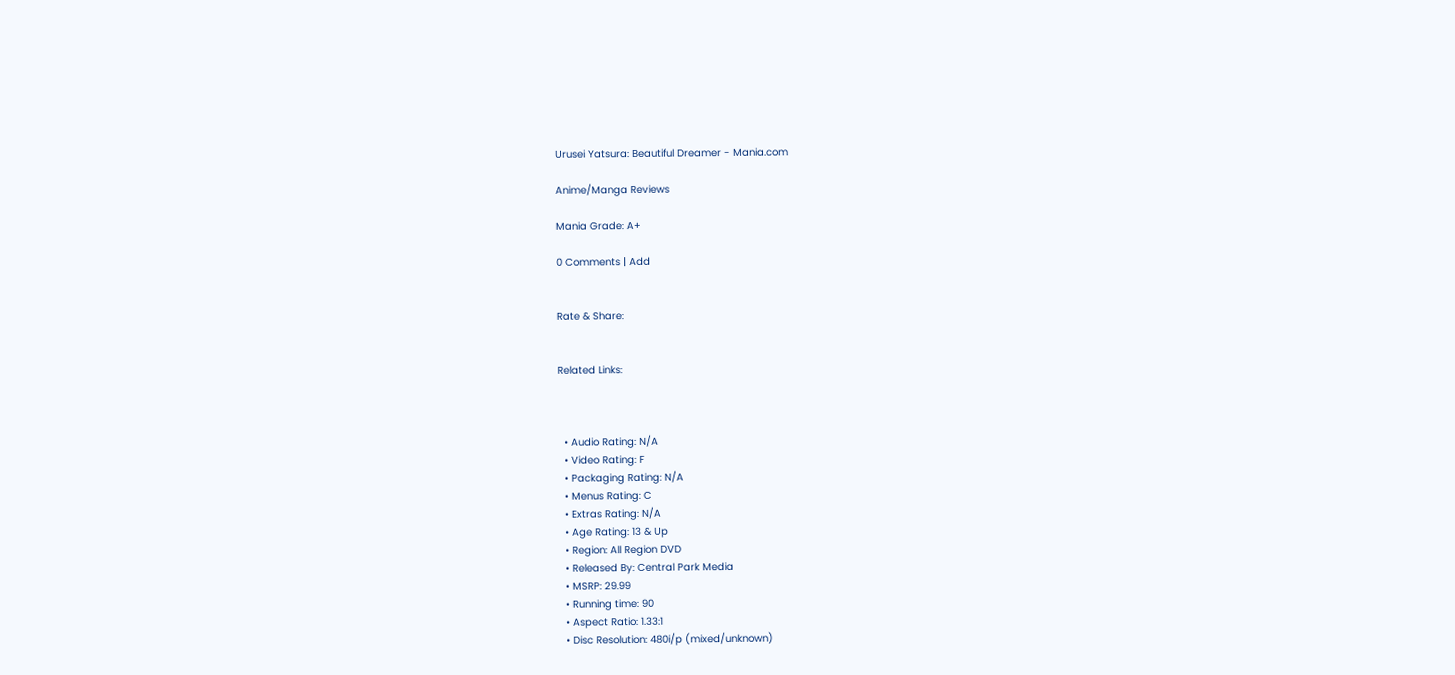Urusei Yatsura: Beautiful Dreamer - Mania.com

Anime/Manga Reviews

Mania Grade: A+

0 Comments | Add


Rate & Share:


Related Links:



  • Audio Rating: N/A
  • Video Rating: F
  • Packaging Rating: N/A
  • Menus Rating: C
  • Extras Rating: N/A
  • Age Rating: 13 & Up
  • Region: All Region DVD
  • Released By: Central Park Media
  • MSRP: 29.99
  • Running time: 90
  • Aspect Ratio: 1.33:1
  • Disc Resolution: 480i/p (mixed/unknown)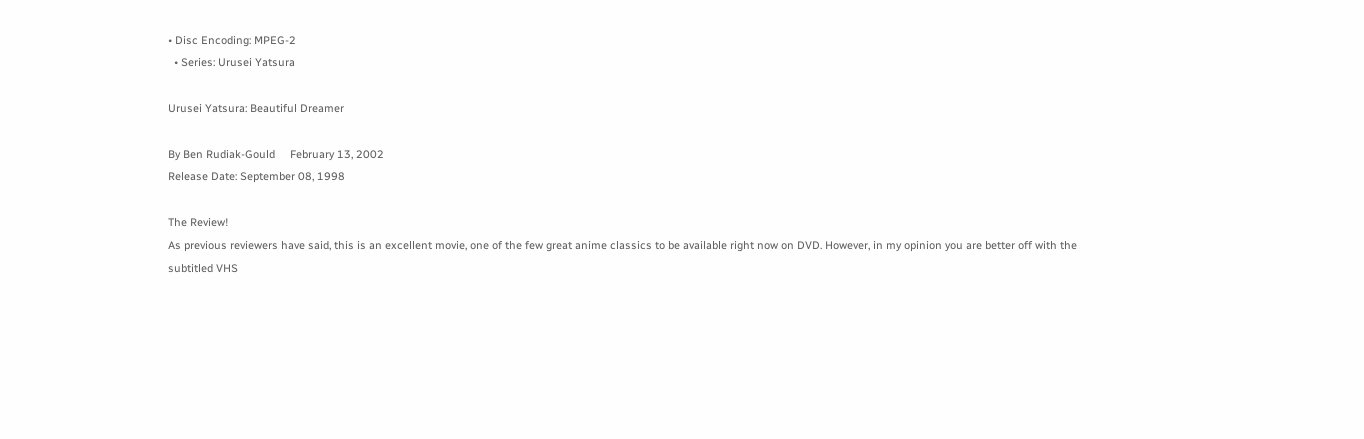• Disc Encoding: MPEG-2
  • Series: Urusei Yatsura

Urusei Yatsura: Beautiful Dreamer

By Ben Rudiak-Gould     February 13, 2002
Release Date: September 08, 1998

The Review!
As previous reviewers have said, this is an excellent movie, one of the few great anime classics to be available right now on DVD. However, in my opinion you are better off with the subtitled VHS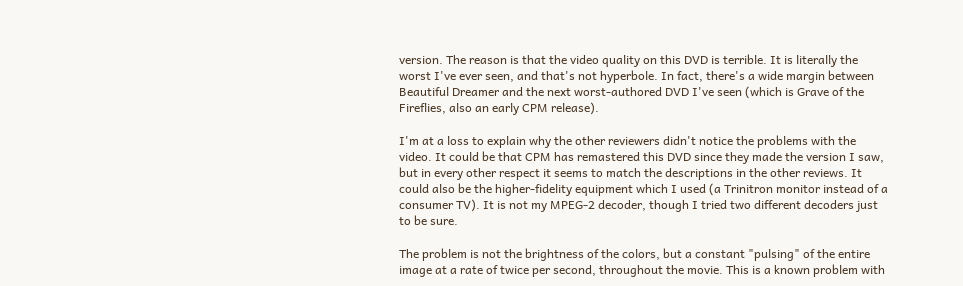version. The reason is that the video quality on this DVD is terrible. It is literally the worst I've ever seen, and that's not hyperbole. In fact, there's a wide margin between Beautiful Dreamer and the next worst-authored DVD I've seen (which is Grave of the Fireflies, also an early CPM release).

I'm at a loss to explain why the other reviewers didn't notice the problems with the video. It could be that CPM has remastered this DVD since they made the version I saw, but in every other respect it seems to match the descriptions in the other reviews. It could also be the higher-fidelity equipment which I used (a Trinitron monitor instead of a consumer TV). It is not my MPEG-2 decoder, though I tried two different decoders just to be sure.

The problem is not the brightness of the colors, but a constant "pulsing" of the entire image at a rate of twice per second, throughout the movie. This is a known problem with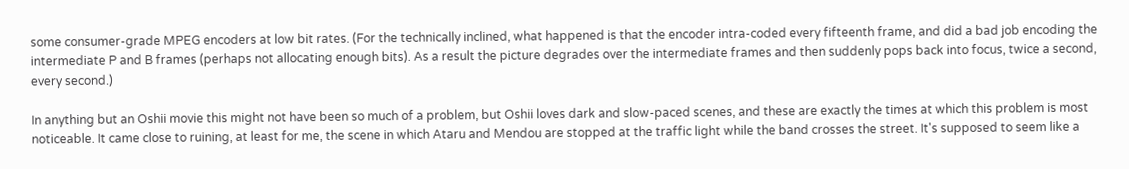some consumer-grade MPEG encoders at low bit rates. (For the technically inclined, what happened is that the encoder intra-coded every fifteenth frame, and did a bad job encoding the intermediate P and B frames (perhaps not allocating enough bits). As a result the picture degrades over the intermediate frames and then suddenly pops back into focus, twice a second, every second.)

In anything but an Oshii movie this might not have been so much of a problem, but Oshii loves dark and slow-paced scenes, and these are exactly the times at which this problem is most noticeable. It came close to ruining, at least for me, the scene in which Ataru and Mendou are stopped at the traffic light while the band crosses the street. It's supposed to seem like a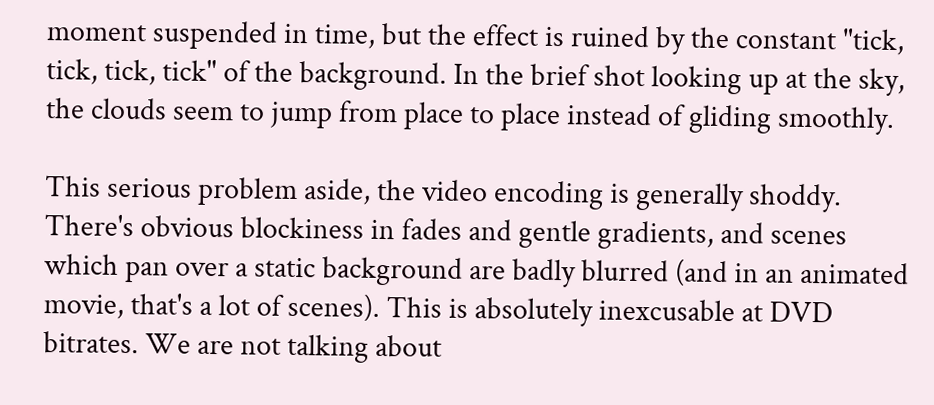moment suspended in time, but the effect is ruined by the constant "tick, tick, tick, tick" of the background. In the brief shot looking up at the sky, the clouds seem to jump from place to place instead of gliding smoothly.

This serious problem aside, the video encoding is generally shoddy. There's obvious blockiness in fades and gentle gradients, and scenes which pan over a static background are badly blurred (and in an animated movie, that's a lot of scenes). This is absolutely inexcusable at DVD bitrates. We are not talking about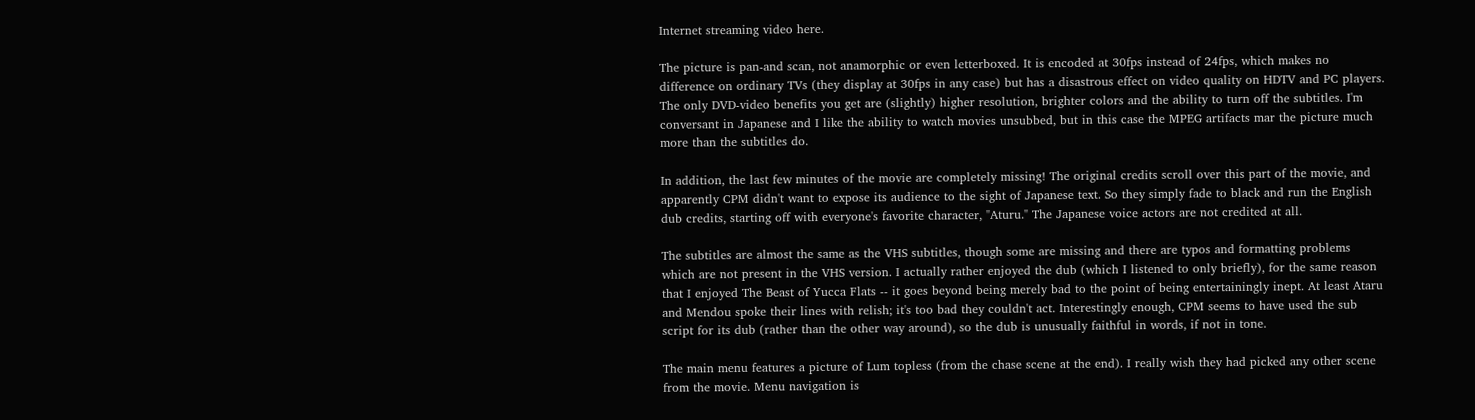Internet streaming video here.

The picture is pan-and scan, not anamorphic or even letterboxed. It is encoded at 30fps instead of 24fps, which makes no difference on ordinary TVs (they display at 30fps in any case) but has a disastrous effect on video quality on HDTV and PC players. The only DVD-video benefits you get are (slightly) higher resolution, brighter colors and the ability to turn off the subtitles. I'm conversant in Japanese and I like the ability to watch movies unsubbed, but in this case the MPEG artifacts mar the picture much more than the subtitles do.

In addition, the last few minutes of the movie are completely missing! The original credits scroll over this part of the movie, and apparently CPM didn't want to expose its audience to the sight of Japanese text. So they simply fade to black and run the English dub credits, starting off with everyone's favorite character, "Aturu." The Japanese voice actors are not credited at all.

The subtitles are almost the same as the VHS subtitles, though some are missing and there are typos and formatting problems which are not present in the VHS version. I actually rather enjoyed the dub (which I listened to only briefly), for the same reason that I enjoyed The Beast of Yucca Flats -- it goes beyond being merely bad to the point of being entertainingly inept. At least Ataru and Mendou spoke their lines with relish; it's too bad they couldn't act. Interestingly enough, CPM seems to have used the sub script for its dub (rather than the other way around), so the dub is unusually faithful in words, if not in tone.

The main menu features a picture of Lum topless (from the chase scene at the end). I really wish they had picked any other scene from the movie. Menu navigation is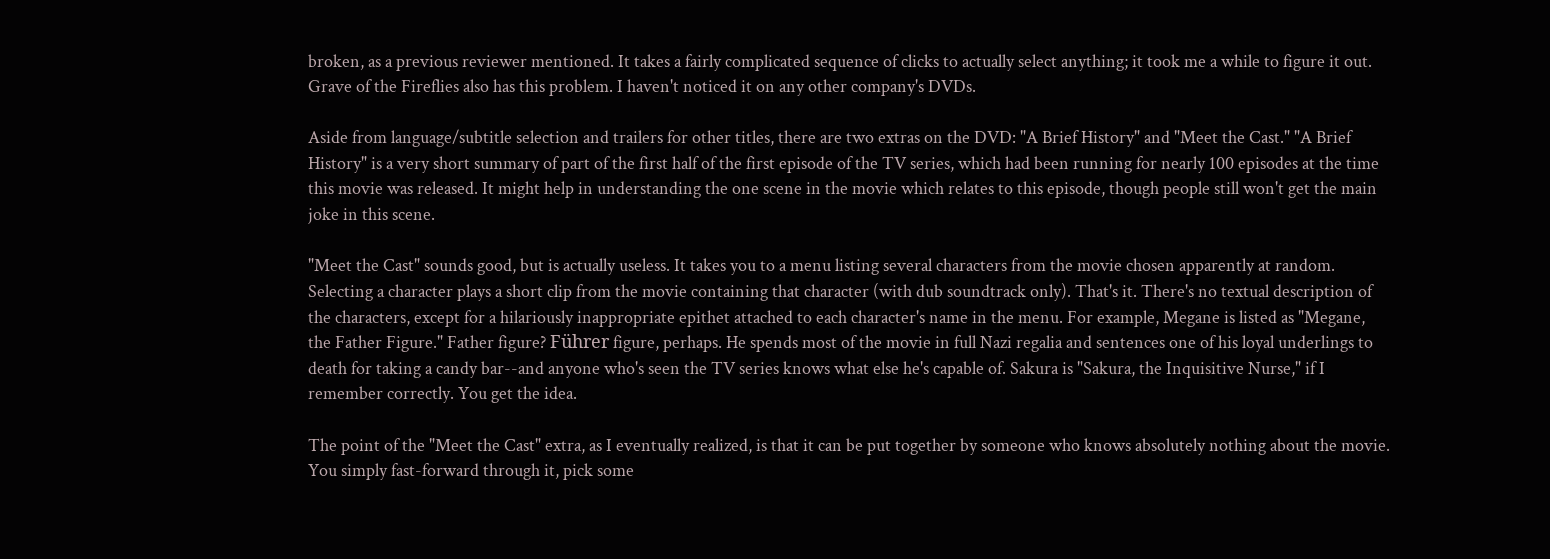broken, as a previous reviewer mentioned. It takes a fairly complicated sequence of clicks to actually select anything; it took me a while to figure it out. Grave of the Fireflies also has this problem. I haven't noticed it on any other company's DVDs.

Aside from language/subtitle selection and trailers for other titles, there are two extras on the DVD: "A Brief History" and "Meet the Cast." "A Brief History" is a very short summary of part of the first half of the first episode of the TV series, which had been running for nearly 100 episodes at the time this movie was released. It might help in understanding the one scene in the movie which relates to this episode, though people still won't get the main joke in this scene.

"Meet the Cast" sounds good, but is actually useless. It takes you to a menu listing several characters from the movie chosen apparently at random. Selecting a character plays a short clip from the movie containing that character (with dub soundtrack only). That's it. There's no textual description of the characters, except for a hilariously inappropriate epithet attached to each character's name in the menu. For example, Megane is listed as "Megane, the Father Figure." Father figure? Führer figure, perhaps. He spends most of the movie in full Nazi regalia and sentences one of his loyal underlings to death for taking a candy bar--and anyone who's seen the TV series knows what else he's capable of. Sakura is "Sakura, the Inquisitive Nurse," if I remember correctly. You get the idea.

The point of the "Meet the Cast" extra, as I eventually realized, is that it can be put together by someone who knows absolutely nothing about the movie. You simply fast-forward through it, pick some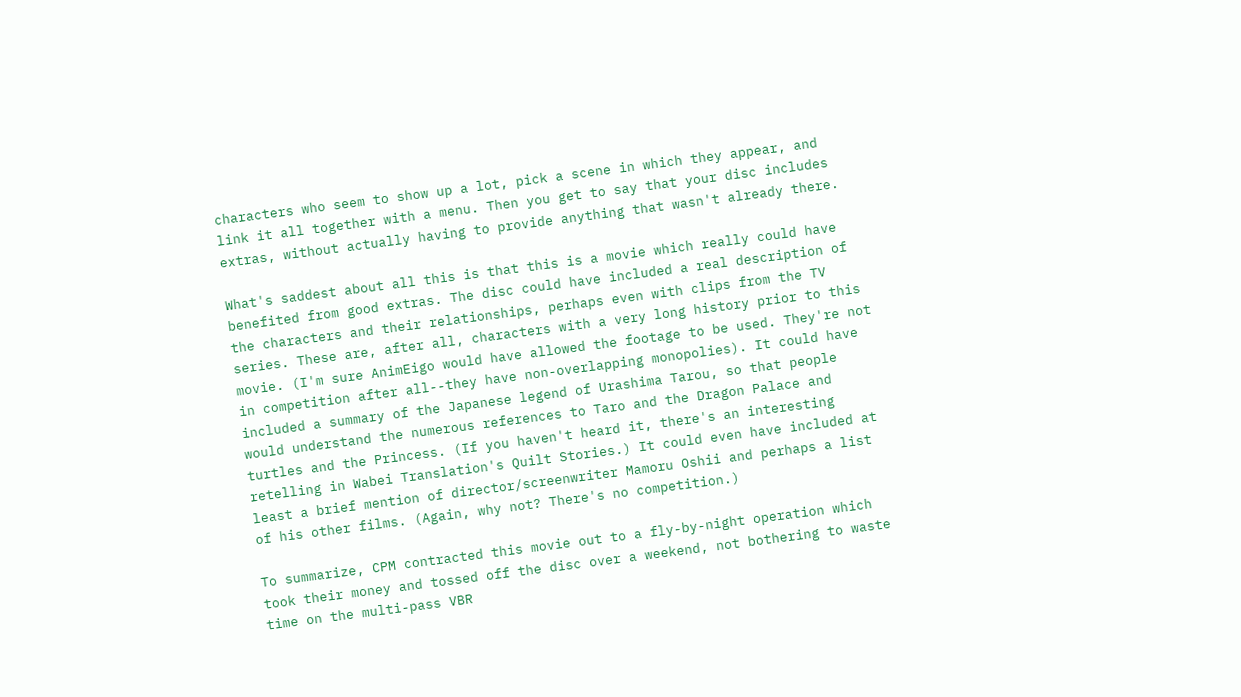characters who seem to show up a lot, pick a scene in which they appear, and link it all together with a menu. Then you get to say that your disc includes extras, without actually having to provide anything that wasn't already there.

What's saddest about all this is that this is a movie which really could have benefited from good extras. The disc could have included a real description of the characters and their relationships, perhaps even with clips from the TV series. These are, after all, characters with a very long history prior to this movie. (I'm sure AnimEigo would have allowed the footage to be used. They're not in competition after all--they have non-overlapping monopolies). It could have included a summary of the Japanese legend of Urashima Tarou, so that people would understand the numerous references to Taro and the Dragon Palace and turtles and the Princess. (If you haven't heard it, there's an interesting retelling in Wabei Translation's Quilt Stories.) It could even have included at least a brief mention of director/screenwriter Mamoru Oshii and perhaps a list of his other films. (Again, why not? There's no competition.)

To summarize, CPM contracted this movie out to a fly-by-night operation which took their money and tossed off the disc over a weekend, not bothering to waste time on the multi-pass VBR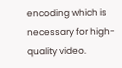encoding which is necessary for high-quality video.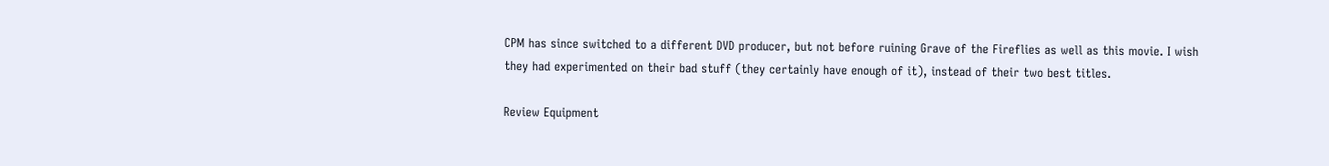CPM has since switched to a different DVD producer, but not before ruining Grave of the Fireflies as well as this movie. I wish they had experimented on their bad stuff (they certainly have enough of it), instead of their two best titles.

Review Equipment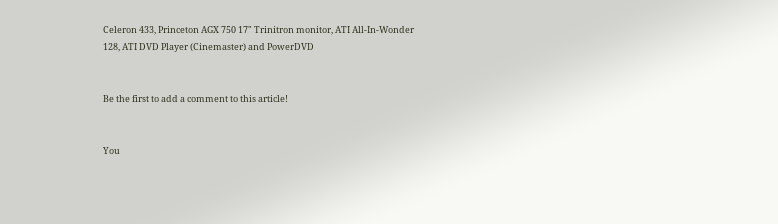Celeron 433, Princeton AGX 750 17" Trinitron monitor, ATI All-In-Wonder 128, ATI DVD Player (Cinemaster) and PowerDVD


Be the first to add a comment to this article!


You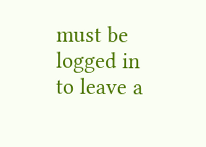must be logged in to leave a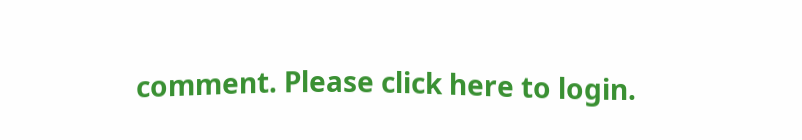comment. Please click here to login.